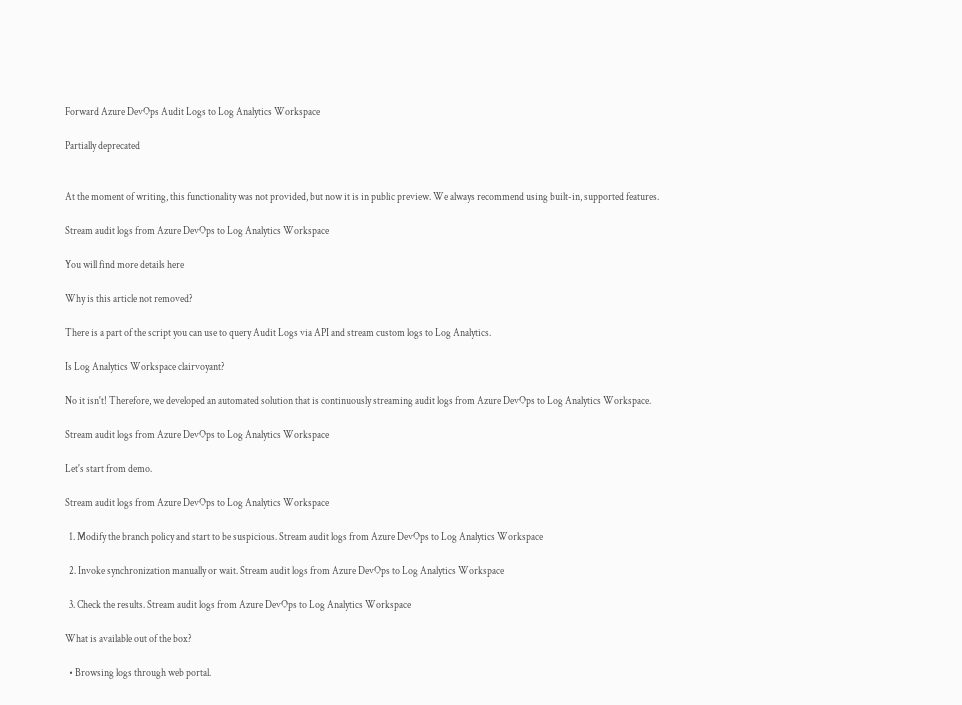Forward Azure DevOps Audit Logs to Log Analytics Workspace

Partially deprecated


At the moment of writing, this functionality was not provided, but now it is in public preview. We always recommend using built-in, supported features.

Stream audit logs from Azure DevOps to Log Analytics Workspace

You will find more details here

Why is this article not removed?

There is a part of the script you can use to query Audit Logs via API and stream custom logs to Log Analytics.

Is Log Analytics Workspace clairvoyant?

No it isn't! Therefore, we developed an automated solution that is continuously streaming audit logs from Azure DevOps to Log Analytics Workspace.

Stream audit logs from Azure DevOps to Log Analytics Workspace

Let's start from demo.

Stream audit logs from Azure DevOps to Log Analytics Workspace

  1. Modify the branch policy and start to be suspicious. Stream audit logs from Azure DevOps to Log Analytics Workspace

  2. Invoke synchronization manually or wait. Stream audit logs from Azure DevOps to Log Analytics Workspace

  3. Check the results. Stream audit logs from Azure DevOps to Log Analytics Workspace

What is available out of the box?

  • Browsing logs through web portal.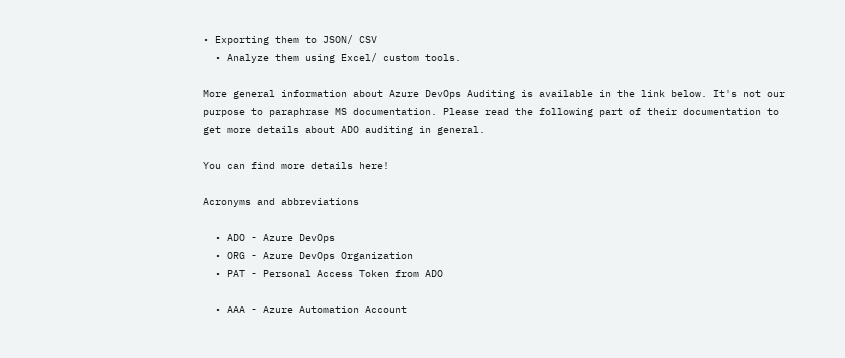• Exporting them to JSON/ CSV
  • Analyze them using Excel/ custom tools.

More general information about Azure DevOps Auditing is available in the link below. It's not our purpose to paraphrase MS documentation. Please read the following part of their documentation to get more details about ADO auditing in general.

You can find more details here!

Acronyms and abbreviations

  • ADO - Azure DevOps
  • ORG - Azure DevOps Organization
  • PAT - Personal Access Token from ADO

  • AAA - Azure Automation Account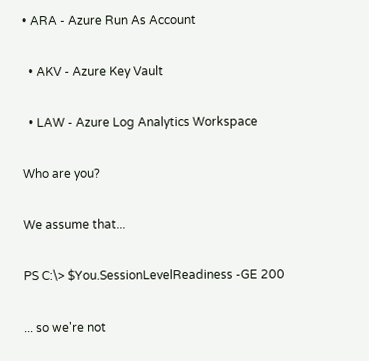• ARA - Azure Run As Account

  • AKV - Azure Key Vault

  • LAW - Azure Log Analytics Workspace

Who are you?

We assume that...

PS C:\> $You.SessionLevelReadiness -GE 200

... so we're not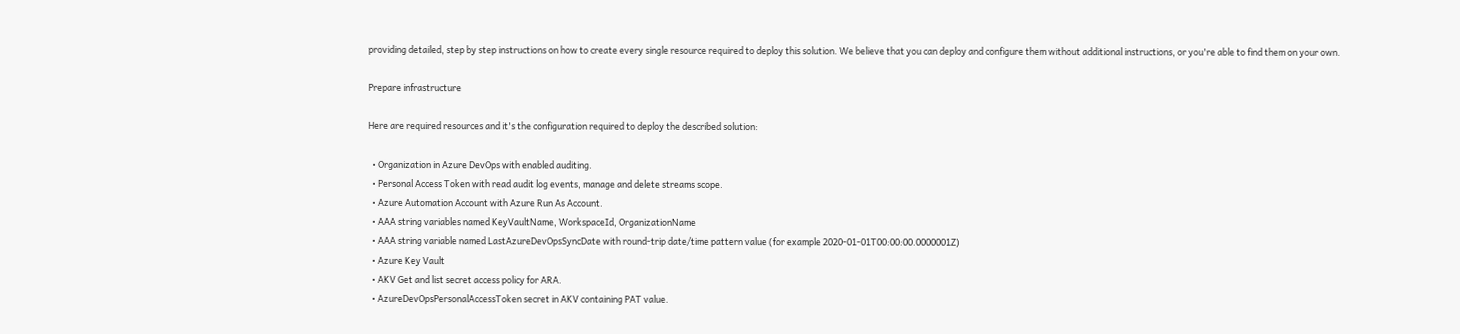providing detailed, step by step instructions on how to create every single resource required to deploy this solution. We believe that you can deploy and configure them without additional instructions, or you're able to find them on your own.

Prepare infrastructure

Here are required resources and it's the configuration required to deploy the described solution:

  • Organization in Azure DevOps with enabled auditing.
  • Personal Access Token with read audit log events, manage and delete streams scope.
  • Azure Automation Account with Azure Run As Account.
  • AAA string variables named KeyVaultName, WorkspaceId, OrganizationName
  • AAA string variable named LastAzureDevOpsSyncDate with round-trip date/time pattern value (for example 2020-01-01T00:00:00.0000001Z)
  • Azure Key Vault
  • AKV Get and list secret access policy for ARA.
  • AzureDevOpsPersonalAccessToken secret in AKV containing PAT value.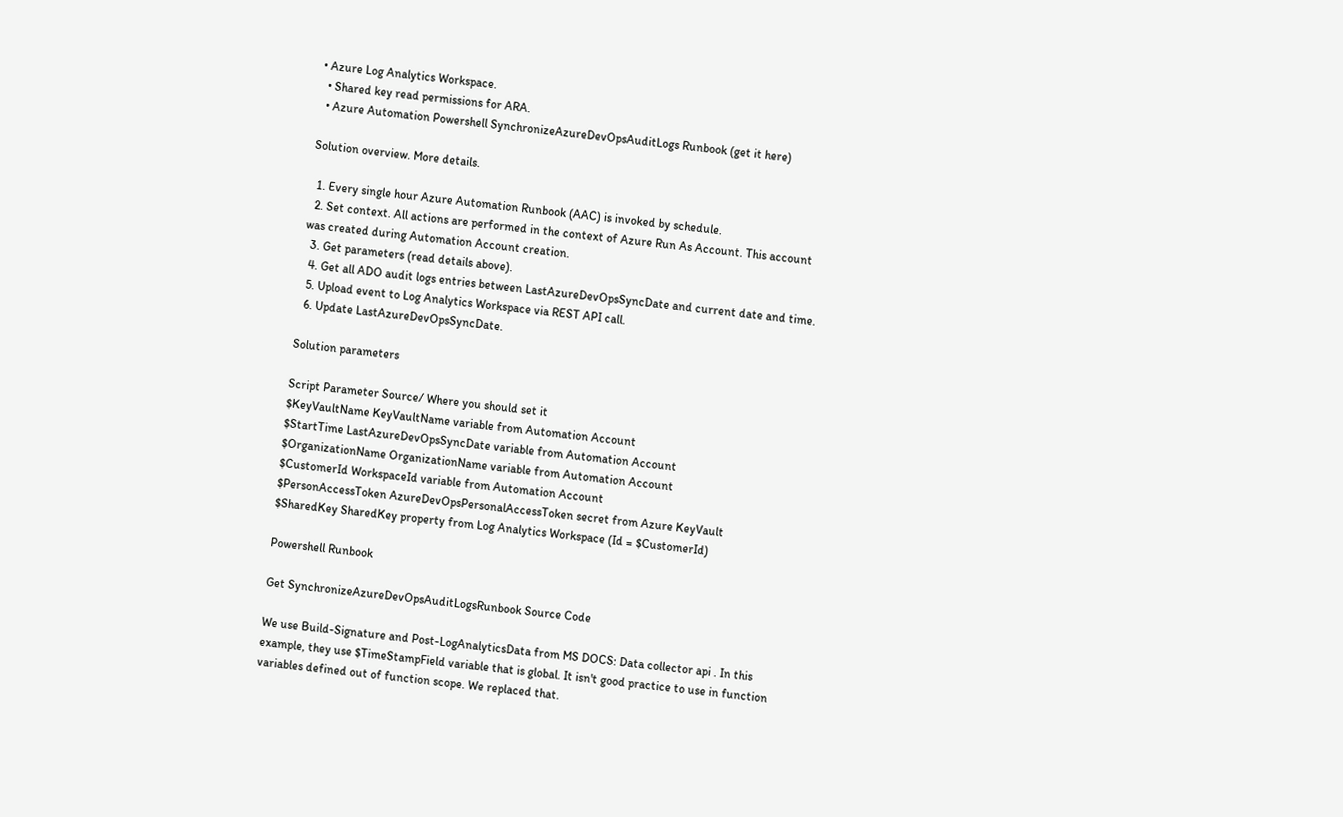• Azure Log Analytics Workspace.
  • Shared key read permissions for ARA.
  • Azure Automation Powershell SynchronizeAzureDevOpsAuditLogs Runbook (get it here)

Solution overview. More details.

  1. Every single hour Azure Automation Runbook (AAC) is invoked by schedule.
  2. Set context. All actions are performed in the context of Azure Run As Account. This account was created during Automation Account creation.
  3. Get parameters (read details above).
  4. Get all ADO audit logs entries between LastAzureDevOpsSyncDate and current date and time.
  5. Upload event to Log Analytics Workspace via REST API call.
  6. Update LastAzureDevOpsSyncDate.

Solution parameters

Script Parameter Source/ Where you should set it
$KeyVaultName KeyVaultName variable from Automation Account
$StartTime LastAzureDevOpsSyncDate variable from Automation Account
$OrganizationName OrganizationName variable from Automation Account
$CustomerId WorkspaceId variable from Automation Account
$PersonAccessToken AzureDevOpsPersonalAccessToken secret from Azure KeyVault
$SharedKey SharedKey property from Log Analytics Workspace (Id = $CustomerId)

Powershell Runbook

Get SynchronizeAzureDevOpsAuditLogsRunbook Source Code

We use Build-Signature and Post-LogAnalyticsData from MS DOCS: Data collector api . In this example, they use $TimeStampField variable that is global. It isn't good practice to use in function variables defined out of function scope. We replaced that.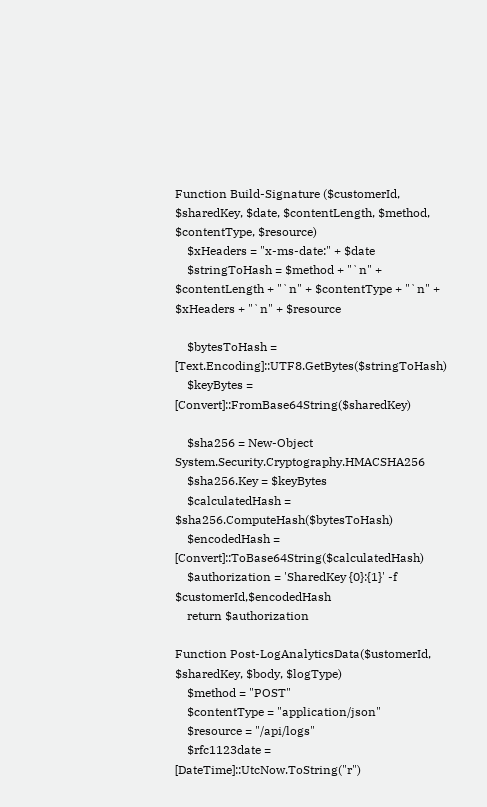Function Build-Signature ($customerId, $sharedKey, $date, $contentLength, $method, $contentType, $resource)
    $xHeaders = "x-ms-date:" + $date
    $stringToHash = $method + "`n" + $contentLength + "`n" + $contentType + "`n" + $xHeaders + "`n" + $resource

    $bytesToHash = [Text.Encoding]::UTF8.GetBytes($stringToHash)
    $keyBytes = [Convert]::FromBase64String($sharedKey)

    $sha256 = New-Object System.Security.Cryptography.HMACSHA256
    $sha256.Key = $keyBytes
    $calculatedHash = $sha256.ComputeHash($bytesToHash)
    $encodedHash = [Convert]::ToBase64String($calculatedHash)
    $authorization = 'SharedKey {0}:{1}' -f $customerId,$encodedHash
    return $authorization

Function Post-LogAnalyticsData($ustomerId, $sharedKey, $body, $logType)
    $method = "POST"
    $contentType = "application/json"
    $resource = "/api/logs"
    $rfc1123date = [DateTime]::UtcNow.ToString("r")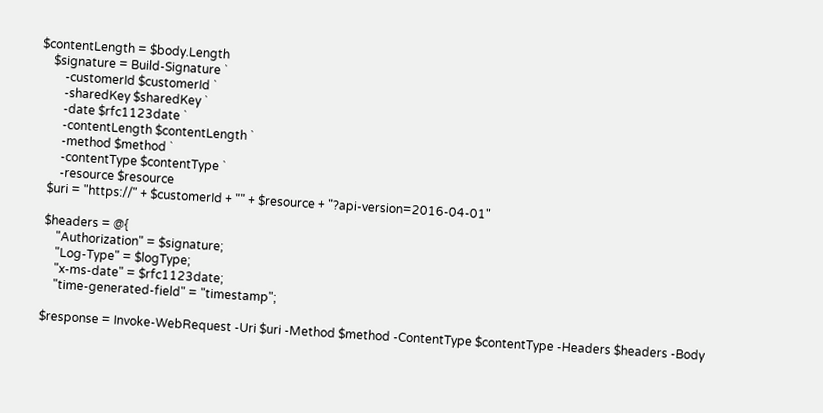$contentLength = $body.Length
    $signature = Build-Signature `
        -customerId $customerId `
        -sharedKey $sharedKey `
        -date $rfc1123date `
        -contentLength $contentLength `
        -method $method `
        -contentType $contentType `
        -resource $resource
    $uri = "https://" + $customerId + "" + $resource + "?api-version=2016-04-01"

    $headers = @{
        "Authorization" = $signature;
        "Log-Type" = $logType;
        "x-ms-date" = $rfc1123date;
        "time-generated-field" = "timestamp";

    $response = Invoke-WebRequest -Uri $uri -Method $method -ContentType $contentType -Headers $headers -Body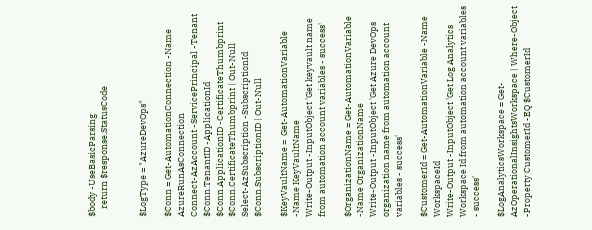$body -UseBasicParsing
    return $response.StatusCode


$LogType = "AzureDevOps"

$Conn = Get-AutomationConnection -Name AzureRunAsConnection
Connect-AzAccount -ServicePrincipal -Tenant $Conn.TenantID -ApplicationId $Conn.ApplicationID -CertificateThumbprint $Conn.CertificateThumbprint | Out-Null
Select-AzSubscription -SubscriptionId $Conn.SubscriptionID | Out-Null

$KeyVaultName =  Get-AutomationVariable -Name KeyVaultName
Write-Output -InputObject 'Get keyvault name from automation account variables - success'

$OrganizationName = Get-AutomationVariable -Name OrganizationName
Write-Output -InputObject 'Get Azure DevOps organization name from automation account variables - success'

$CustomerId = Get-AutomationVariable -Name WorkspaceId
Write-Output -InputObject 'Get Log Analytics Workspace Id from automation account variables - success'

$LogAnalyticsWorkspace = Get-AzOperationalInsightsWorkspace | Where-Object -Property CustomerId -EQ $CustomerId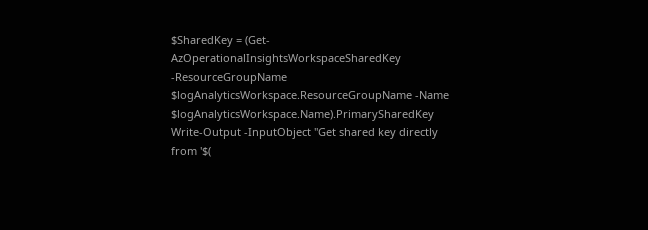$SharedKey = (Get-AzOperationalInsightsWorkspaceSharedKey -ResourceGroupName $logAnalyticsWorkspace.ResourceGroupName -Name $logAnalyticsWorkspace.Name).PrimarySharedKey
Write-Output -InputObject "Get shared key directly from '$(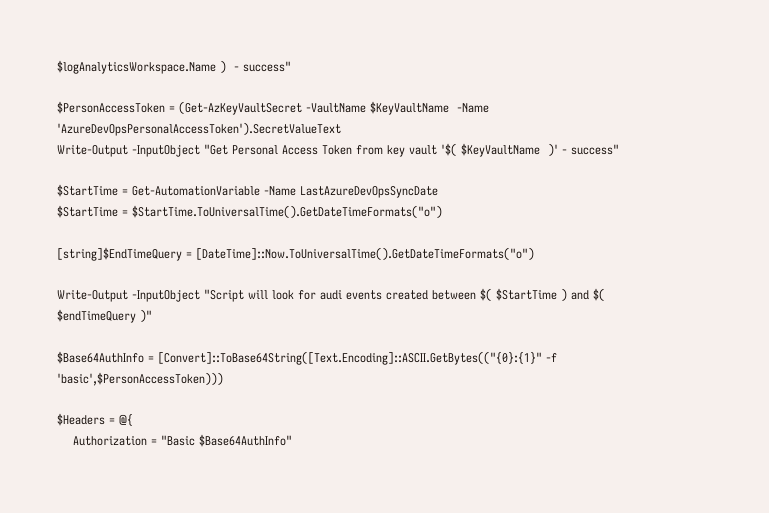$logAnalyticsWorkspace.Name )  - success"

$PersonAccessToken = (Get-AzKeyVaultSecret -VaultName $KeyVaultName  -Name 'AzureDevOpsPersonalAccessToken').SecretValueText
Write-Output -InputObject "Get Personal Access Token from key vault '$( $KeyVaultName  )' - success"

$StartTime = Get-AutomationVariable -Name LastAzureDevOpsSyncDate
$StartTime = $StartTime.ToUniversalTime().GetDateTimeFormats("o")

[string]$EndTimeQuery = [DateTime]::Now.ToUniversalTime().GetDateTimeFormats("o")

Write-Output -InputObject "Script will look for audi events created between $( $StartTime ) and $( $endTimeQuery )"

$Base64AuthInfo = [Convert]::ToBase64String([Text.Encoding]::ASCII.GetBytes(("{0}:{1}" -f 'basic',$PersonAccessToken)))

$Headers = @{
    Authorization = "Basic $Base64AuthInfo"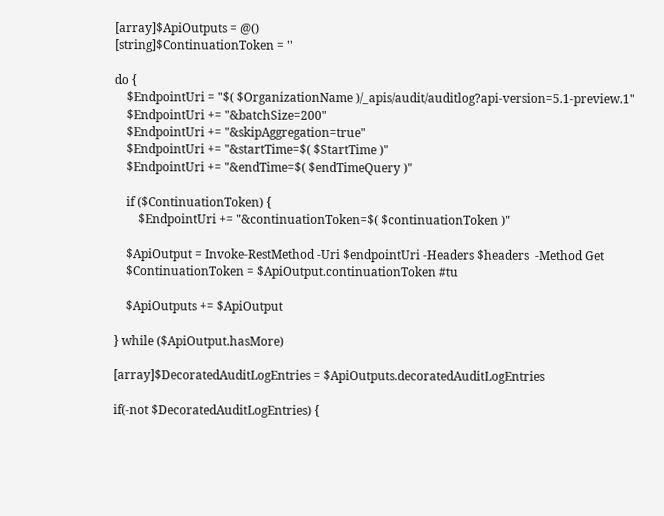[array]$ApiOutputs = @()
[string]$ContinuationToken = ''

do {
    $EndpointUri = "$( $OrganizationName )/_apis/audit/auditlog?api-version=5.1-preview.1"
    $EndpointUri += "&batchSize=200"
    $EndpointUri += "&skipAggregation=true"
    $EndpointUri += "&startTime=$( $StartTime )"
    $EndpointUri += "&endTime=$( $endTimeQuery )"

    if ($ContinuationToken) {
        $EndpointUri += "&continuationToken=$( $continuationToken )"

    $ApiOutput = Invoke-RestMethod -Uri $endpointUri -Headers $headers  -Method Get
    $ContinuationToken = $ApiOutput.continuationToken #tu

    $ApiOutputs += $ApiOutput

} while ($ApiOutput.hasMore)

[array]$DecoratedAuditLogEntries = $ApiOutputs.decoratedAuditLogEntries

if(-not $DecoratedAuditLogEntries) {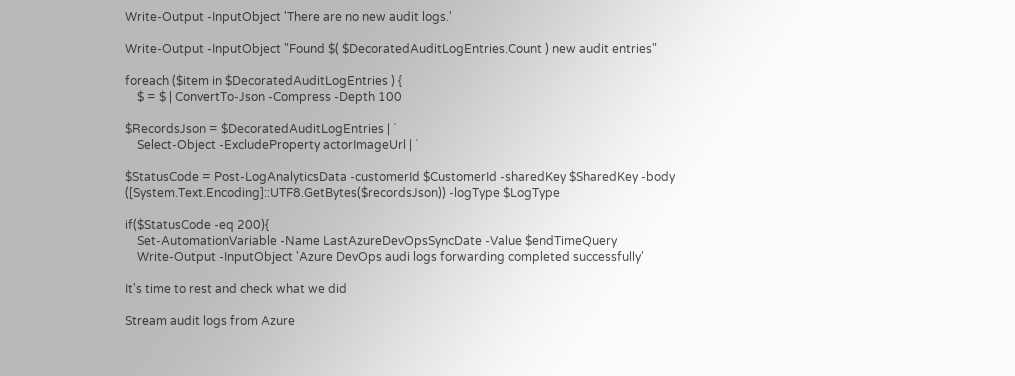Write-Output -InputObject 'There are no new audit logs.'

Write-Output -InputObject "Found $( $DecoratedAuditLogEntries.Count ) new audit entries"

foreach ($item in $DecoratedAuditLogEntries ) {
    $ = $ | ConvertTo-Json -Compress -Depth 100

$RecordsJson = $DecoratedAuditLogEntries | `
    Select-Object -ExcludeProperty actorImageUrl | `

$StatusCode = Post-LogAnalyticsData -customerId $CustomerId -sharedKey $SharedKey -body ([System.Text.Encoding]::UTF8.GetBytes($recordsJson)) -logType $LogType

if($StatusCode -eq 200){
    Set-AutomationVariable -Name LastAzureDevOpsSyncDate -Value $endTimeQuery
    Write-Output -InputObject 'Azure DevOps audi logs forwarding completed successfully'

It's time to rest and check what we did

Stream audit logs from Azure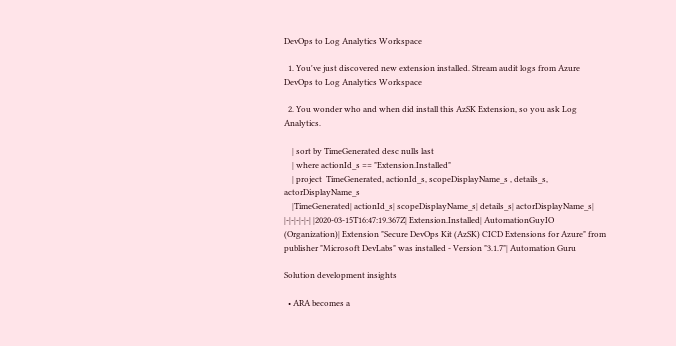DevOps to Log Analytics Workspace

  1. You've just discovered new extension installed. Stream audit logs from Azure DevOps to Log Analytics Workspace

  2. You wonder who and when did install this AzSK Extension, so you ask Log Analytics.

    | sort by TimeGenerated desc nulls last
    | where actionId_s == "Extension.Installed"
    | project  TimeGenerated, actionId_s, scopeDisplayName_s , details_s, actorDisplayName_s
    |TimeGenerated| actionId_s| scopeDisplayName_s| details_s| actorDisplayName_s| |-|-|-|-|-| |2020-03-15T16:47:19.367Z| Extension.Installed| AutomationGuyIO (Organization)| Extension "Secure DevOps Kit (AzSK) CICD Extensions for Azure" from publisher "Microsoft DevLabs" was installed - Version "3.1.7"| Automation Guru

Solution development insights

  • ARA becomes a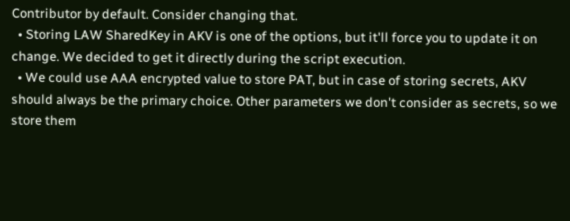Contributor by default. Consider changing that.
  • Storing LAW SharedKey in AKV is one of the options, but it'll force you to update it on change. We decided to get it directly during the script execution.
  • We could use AAA encrypted value to store PAT, but in case of storing secrets, AKV should always be the primary choice. Other parameters we don't consider as secrets, so we store them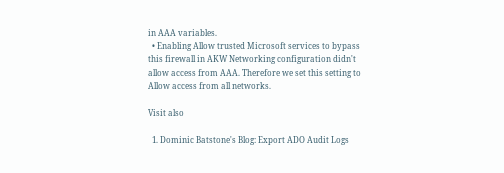in AAA variables.
  • Enabling Allow trusted Microsoft services to bypass this firewall in AKW Networking configuration didn't allow access from AAA. Therefore we set this setting to Allow access from all networks.

Visit also

  1. Dominic Batstone's Blog: Export ADO Audit Logs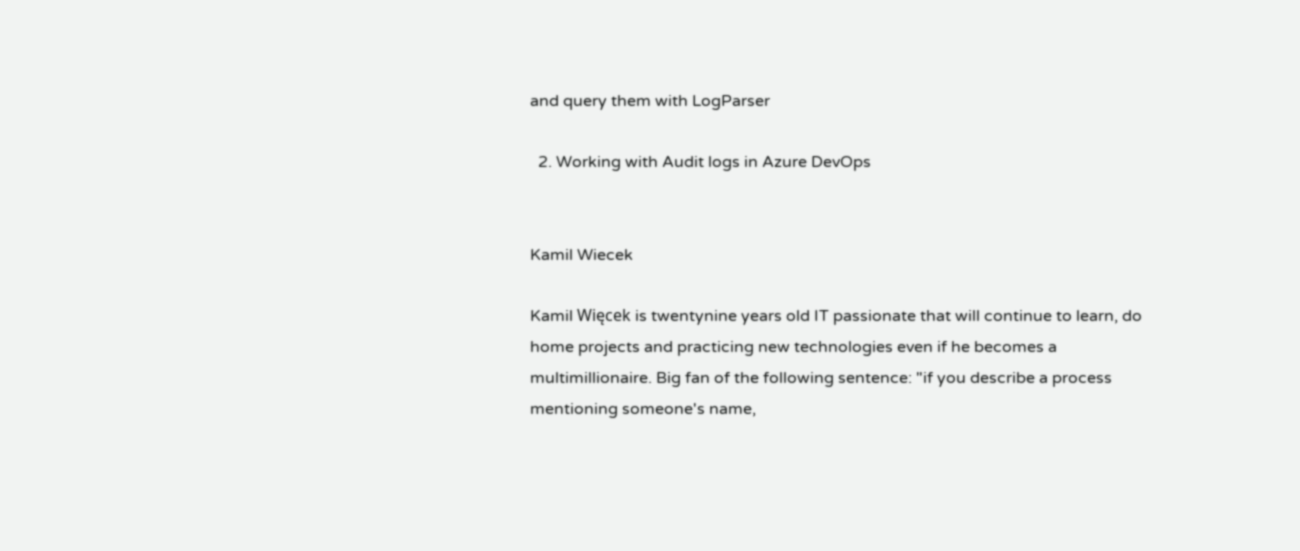and query them with LogParser

  2. Working with Audit logs in Azure DevOps


Kamil Wiecek

Kamil Więcek is twentynine years old IT passionate that will continue to learn, do home projects and practicing new technologies even if he becomes a multimillionaire. Big fan of the following sentence: "if you describe a process mentioning someone's name,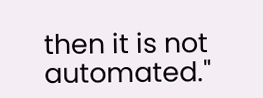then it is not automated."